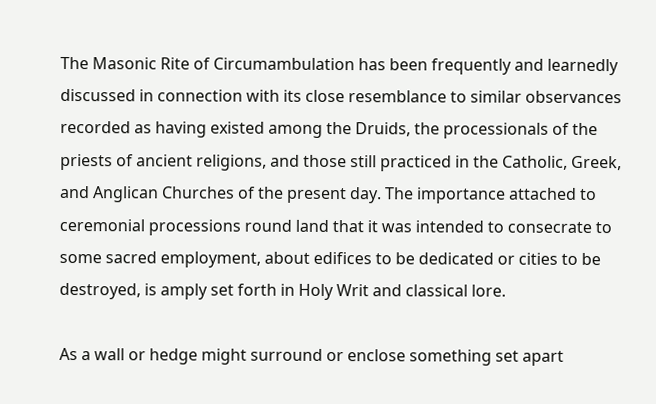The Masonic Rite of Circumambulation has been frequently and learnedly discussed in connection with its close resemblance to similar observances recorded as having existed among the Druids, the processionals of the priests of ancient religions, and those still practiced in the Catholic, Greek, and Anglican Churches of the present day. The importance attached to ceremonial processions round land that it was intended to consecrate to some sacred employment, about edifices to be dedicated or cities to be destroyed, is amply set forth in Holy Writ and classical lore.

As a wall or hedge might surround or enclose something set apart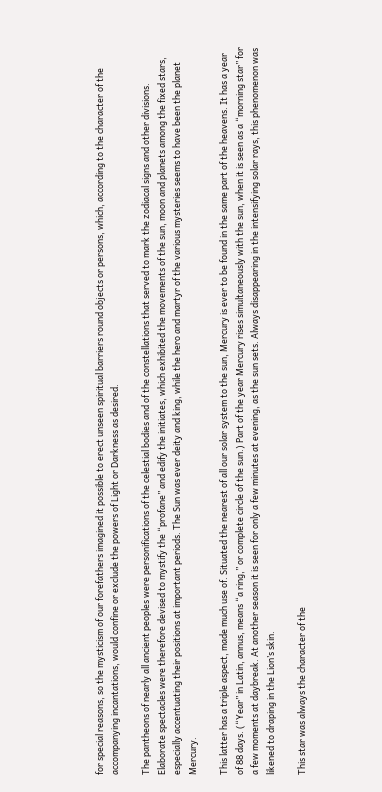for special reasons, so the mysticism of our forefathers imagined it possible to erect unseen spiritual barriers round objects or persons, which, according to the character of the accompanying incantations, would confine or exclude the powers of Light or Darkness as desired.

The pantheons of nearly all ancient peoples were personifications of the celestial bodies and of the constellations that served to mark the zodiacal signs and other divisions. Elaborate spectacles were therefore devised to mystify the “profane” and edify the initiates, which exhibited the movements of the sun, moon and planets among the fixed stars, especially accentuating their positions at important periods. The Sun was ever deity and king, while the hero and martyr of the various mysteries seems to have been the planet Mercury.

This latter has a triple aspect, made much use of. Situated the nearest of all our solar system to the sun, Mercury is ever to be found in the same part of the heavens. It has a year of 88 days. (“Year” in Latin, annus, means “a ring,” or complete circle of the sun.) Part of the year Mercury rises simultaneously with the sun, when it is seen as a “morning star” for a few moments at daybreak. At another season it is seen for only a few minutes at evening, as the sun sets. Always disappearing in the intensifying solar rays, this phenomenon was likened to draping in the Lion’s skin.

This star was always the character of the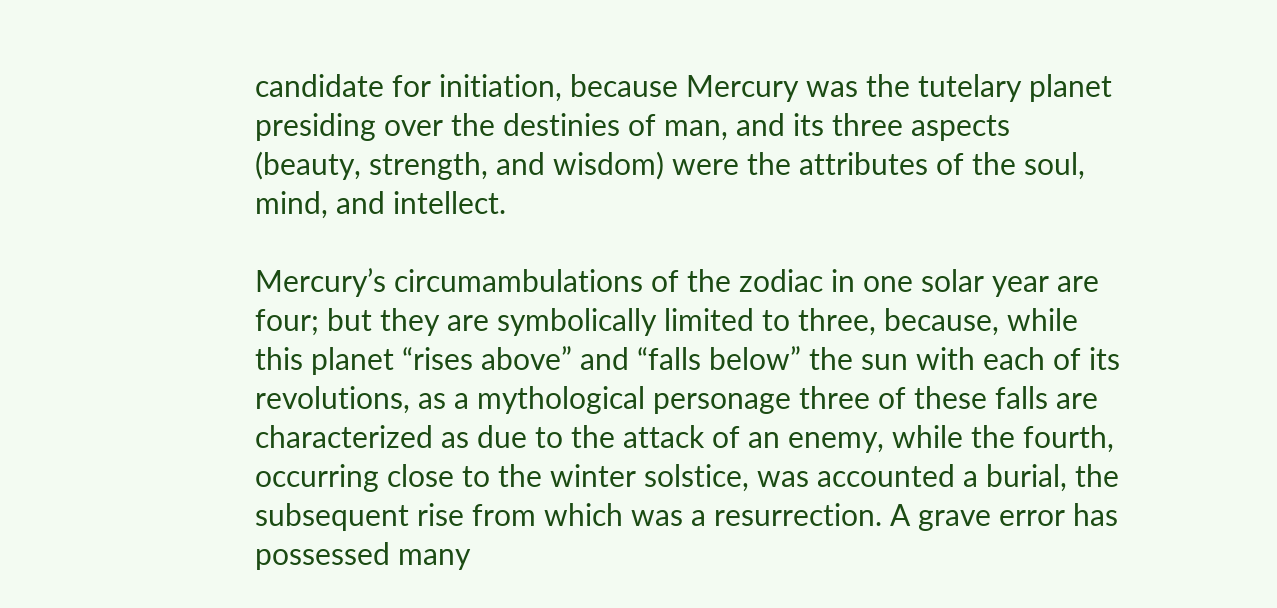candidate for initiation, because Mercury was the tutelary planet presiding over the destinies of man, and its three aspects (beauty, strength, and wisdom) were the attributes of the soul, mind, and intellect.

Mercury’s circumambulations of the zodiac in one solar year are four; but they are symbolically limited to three, because, while this planet “rises above” and “falls below” the sun with each of its revolutions, as a mythological personage three of these falls are characterized as due to the attack of an enemy, while the fourth, occurring close to the winter solstice, was accounted a burial, the subsequent rise from which was a resurrection. A grave error has possessed many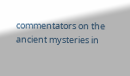commentators on the ancient mysteries in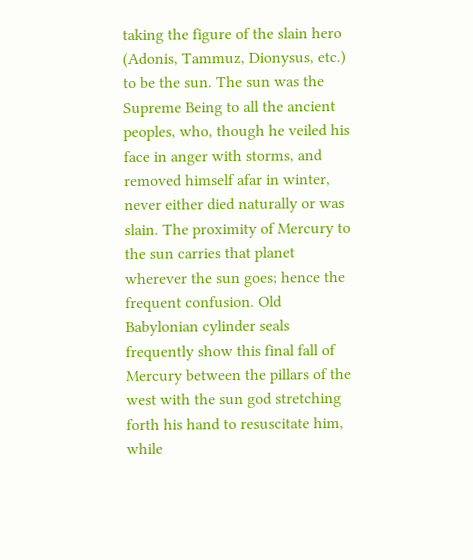taking the figure of the slain hero (Adonis, Tammuz, Dionysus, etc.) to be the sun. The sun was the Supreme Being to all the ancient peoples, who, though he veiled his face in anger with storms, and removed himself afar in winter, never either died naturally or was slain. The proximity of Mercury to the sun carries that planet wherever the sun goes; hence the frequent confusion. Old Babylonian cylinder seals frequently show this final fall of Mercury between the pillars of the west with the sun god stretching forth his hand to resuscitate him, while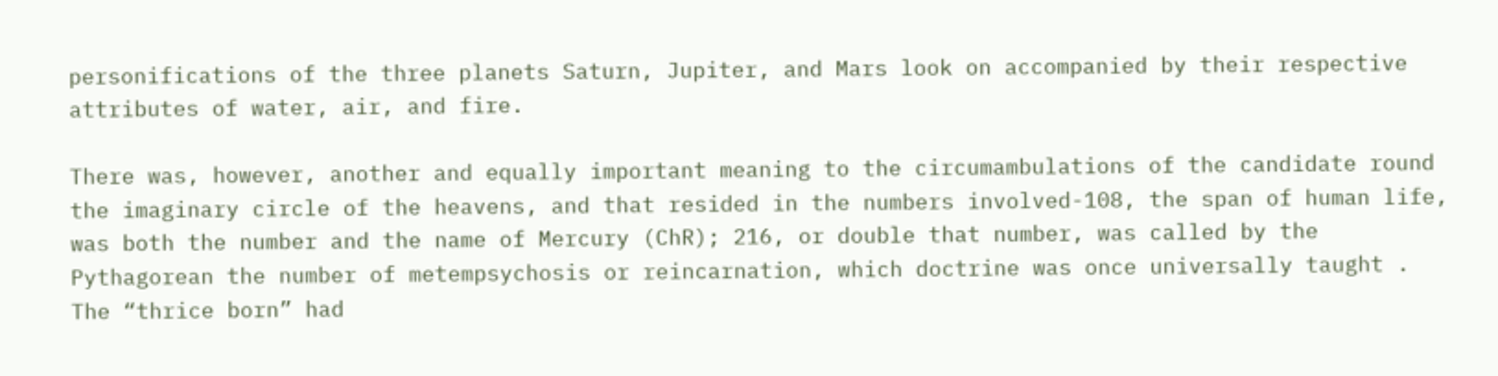personifications of the three planets Saturn, Jupiter, and Mars look on accompanied by their respective attributes of water, air, and fire.

There was, however, another and equally important meaning to the circumambulations of the candidate round the imaginary circle of the heavens, and that resided in the numbers involved-108, the span of human life, was both the number and the name of Mercury (ChR); 216, or double that number, was called by the Pythagorean the number of metempsychosis or reincarnation, which doctrine was once universally taught . The “thrice born” had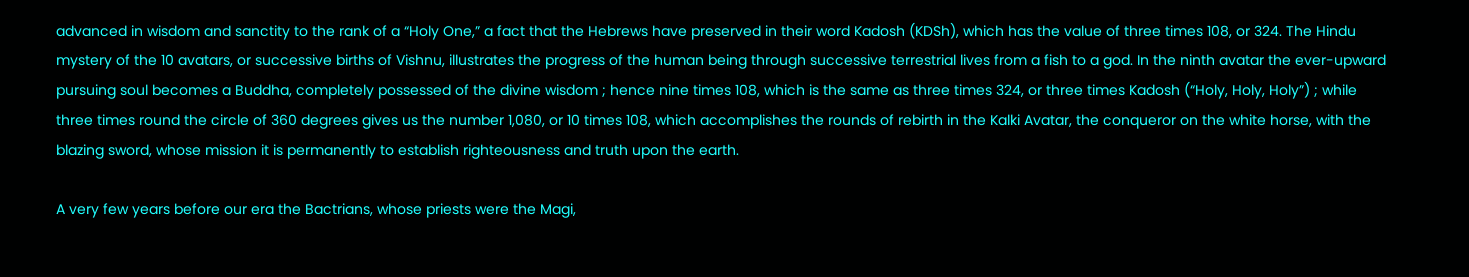advanced in wisdom and sanctity to the rank of a “Holy One,” a fact that the Hebrews have preserved in their word Kadosh (KDSh), which has the value of three times 108, or 324. The Hindu mystery of the 10 avatars, or successive births of Vishnu, illustrates the progress of the human being through successive terrestrial lives from a fish to a god. In the ninth avatar the ever-upward pursuing soul becomes a Buddha, completely possessed of the divine wisdom ; hence nine times 108, which is the same as three times 324, or three times Kadosh (“Holy, Holy, Holy”) ; while three times round the circle of 360 degrees gives us the number 1,080, or 10 times 108, which accomplishes the rounds of rebirth in the Kalki Avatar, the conqueror on the white horse, with the blazing sword, whose mission it is permanently to establish righteousness and truth upon the earth.

A very few years before our era the Bactrians, whose priests were the Magi,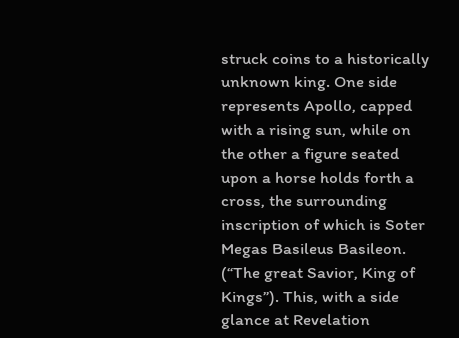struck coins to a historically unknown king. One side represents Apollo, capped with a rising sun, while on the other a figure seated upon a horse holds forth a cross, the surrounding inscription of which is Soter Megas Basileus Basileon. (“The great Savior, King of Kings”). This, with a side glance at Revelation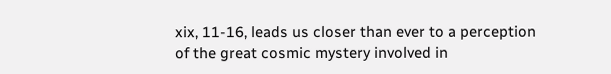xix, 11-16, leads us closer than ever to a perception of the great cosmic mystery involved in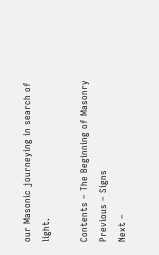our Masonic journeying in search of light.

Contents – The Beginning of Masonry
Previous – Signs
Next –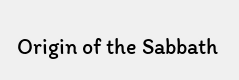Origin of the Sabbath